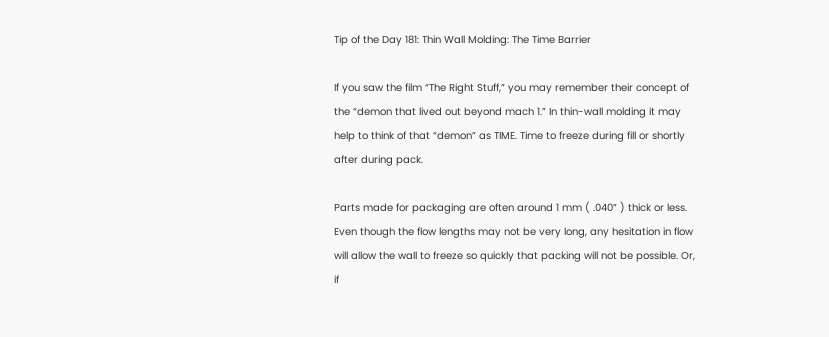Tip of the Day 181: Thin Wall Molding: The Time Barrier

If you saw the film “The Right Stuff,” you may remember their concept of the “demon that lived out beyond mach 1.” In thin-wall molding it may help to think of that “demon” as TIME. Time to freeze during fill or shortly after during pack.

Parts made for packaging are often around 1 mm ( .040” ) thick or less. Even though the flow lengths may not be very long, any hesitation in flow will allow the wall to freeze so quickly that packing will not be possible. Or, if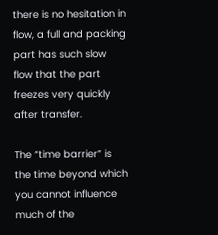there is no hesitation in flow, a full and packing part has such slow flow that the part freezes very quickly after transfer.

The “time barrier” is the time beyond which you cannot influence much of the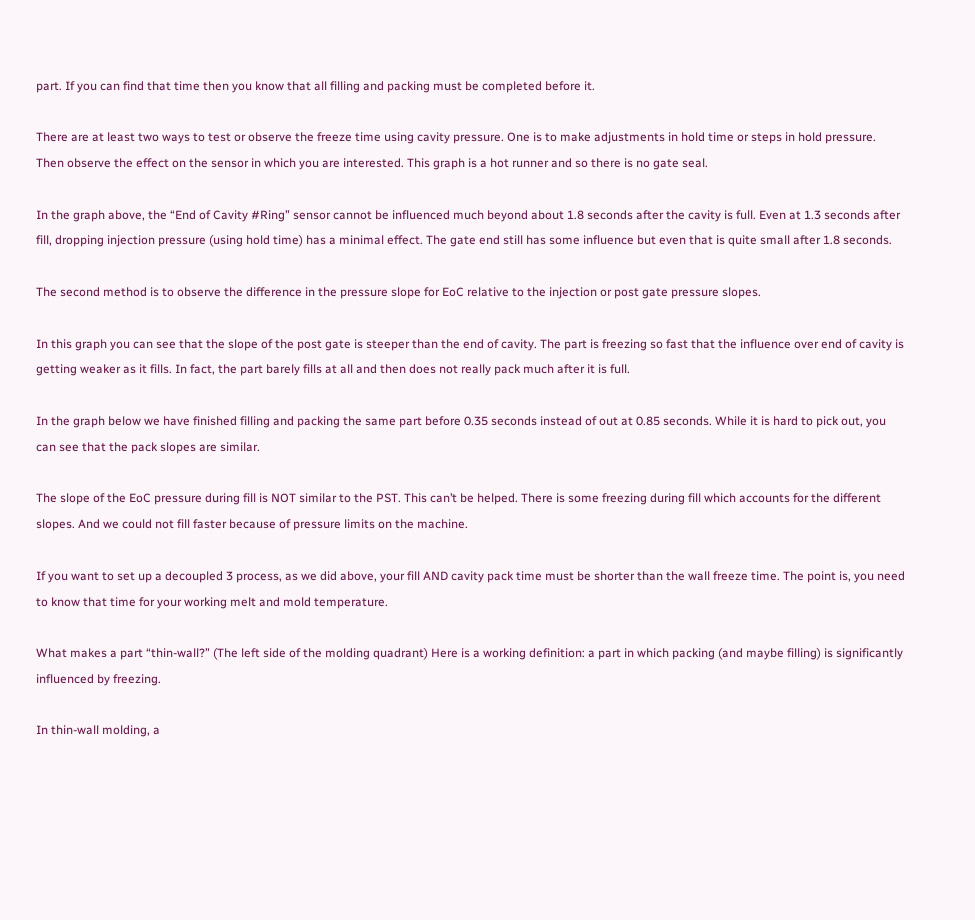part. If you can find that time then you know that all filling and packing must be completed before it.

There are at least two ways to test or observe the freeze time using cavity pressure. One is to make adjustments in hold time or steps in hold pressure. Then observe the effect on the sensor in which you are interested. This graph is a hot runner and so there is no gate seal.

In the graph above, the “End of Cavity #Ring” sensor cannot be influenced much beyond about 1.8 seconds after the cavity is full. Even at 1.3 seconds after fill, dropping injection pressure (using hold time) has a minimal effect. The gate end still has some influence but even that is quite small after 1.8 seconds.

The second method is to observe the difference in the pressure slope for EoC relative to the injection or post gate pressure slopes.

In this graph you can see that the slope of the post gate is steeper than the end of cavity. The part is freezing so fast that the influence over end of cavity is getting weaker as it fills. In fact, the part barely fills at all and then does not really pack much after it is full.

In the graph below we have finished filling and packing the same part before 0.35 seconds instead of out at 0.85 seconds. While it is hard to pick out, you can see that the pack slopes are similar.

The slope of the EoC pressure during fill is NOT similar to the PST. This can’t be helped. There is some freezing during fill which accounts for the different slopes. And we could not fill faster because of pressure limits on the machine.

If you want to set up a decoupled 3 process, as we did above, your fill AND cavity pack time must be shorter than the wall freeze time. The point is, you need to know that time for your working melt and mold temperature.

What makes a part “thin-wall?” (The left side of the molding quadrant) Here is a working definition: a part in which packing (and maybe filling) is significantly influenced by freezing.

In thin-wall molding, a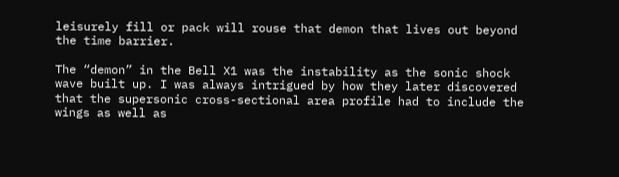leisurely fill or pack will rouse that demon that lives out beyond the time barrier.

The “demon” in the Bell X1 was the instability as the sonic shock wave built up. I was always intrigued by how they later discovered that the supersonic cross-sectional area profile had to include the wings as well as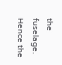the fuselage. Hence the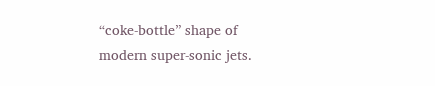“coke-bottle” shape of modern super-sonic jets.